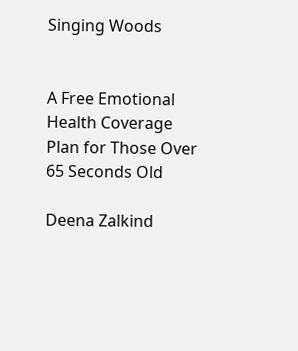Singing Woods


A Free Emotional Health Coverage Plan for Those Over 65 Seconds Old

Deena Zalkind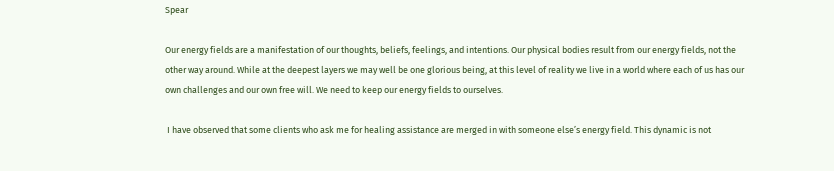Spear

Our energy fields are a manifestation of our thoughts, beliefs, feelings, and intentions. Our physical bodies result from our energy fields, not the other way around. While at the deepest layers we may well be one glorious being, at this level of reality we live in a world where each of us has our own challenges and our own free will. We need to keep our energy fields to ourselves.

 I have observed that some clients who ask me for healing assistance are merged in with someone else’s energy field. This dynamic is not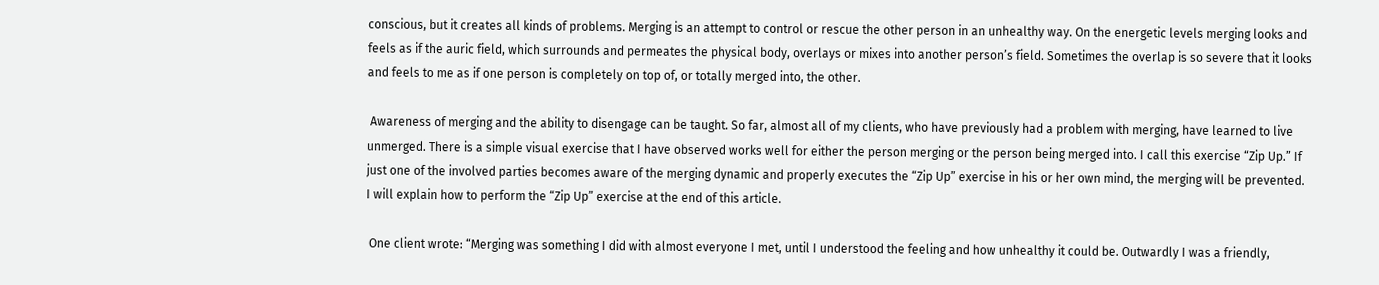conscious, but it creates all kinds of problems. Merging is an attempt to control or rescue the other person in an unhealthy way. On the energetic levels merging looks and feels as if the auric field, which surrounds and permeates the physical body, overlays or mixes into another person’s field. Sometimes the overlap is so severe that it looks and feels to me as if one person is completely on top of, or totally merged into, the other.

 Awareness of merging and the ability to disengage can be taught. So far, almost all of my clients, who have previously had a problem with merging, have learned to live unmerged. There is a simple visual exercise that I have observed works well for either the person merging or the person being merged into. I call this exercise “Zip Up.” If just one of the involved parties becomes aware of the merging dynamic and properly executes the “Zip Up” exercise in his or her own mind, the merging will be prevented. I will explain how to perform the “Zip Up” exercise at the end of this article.

 One client wrote: “Merging was something I did with almost everyone I met, until I understood the feeling and how unhealthy it could be. Outwardly I was a friendly,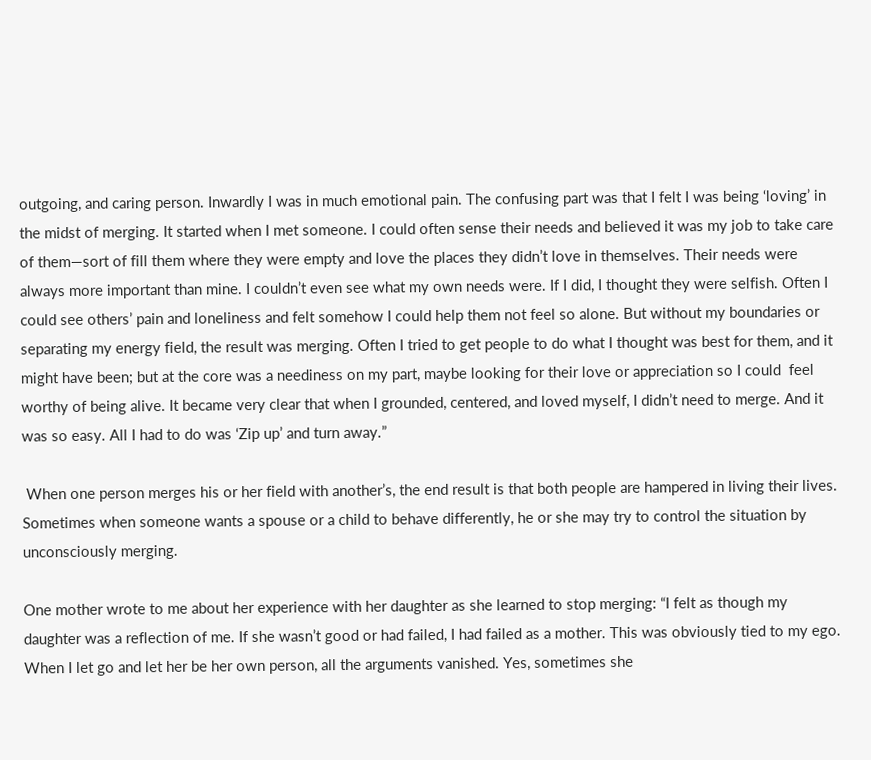outgoing, and caring person. Inwardly I was in much emotional pain. The confusing part was that I felt I was being ‘loving’ in the midst of merging. It started when I met someone. I could often sense their needs and believed it was my job to take care of them—sort of fill them where they were empty and love the places they didn’t love in themselves. Their needs were always more important than mine. I couldn’t even see what my own needs were. If I did, I thought they were selfish. Often I could see others’ pain and loneliness and felt somehow I could help them not feel so alone. But without my boundaries or separating my energy field, the result was merging. Often I tried to get people to do what I thought was best for them, and it might have been; but at the core was a neediness on my part, maybe looking for their love or appreciation so I could  feel worthy of being alive. It became very clear that when I grounded, centered, and loved myself, I didn’t need to merge. And it was so easy. All I had to do was ‘Zip up’ and turn away.”

 When one person merges his or her field with another’s, the end result is that both people are hampered in living their lives. Sometimes when someone wants a spouse or a child to behave differently, he or she may try to control the situation by unconsciously merging.

One mother wrote to me about her experience with her daughter as she learned to stop merging: “I felt as though my daughter was a reflection of me. If she wasn’t good or had failed, I had failed as a mother. This was obviously tied to my ego. When I let go and let her be her own person, all the arguments vanished. Yes, sometimes she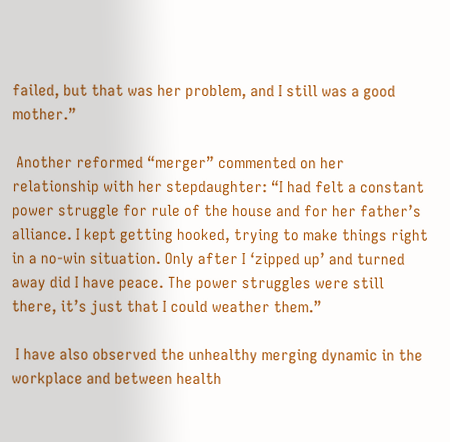failed, but that was her problem, and I still was a good mother.”

 Another reformed “merger” commented on her relationship with her stepdaughter: “I had felt a constant power struggle for rule of the house and for her father’s alliance. I kept getting hooked, trying to make things right in a no-win situation. Only after I ‘zipped up’ and turned away did I have peace. The power struggles were still there, it’s just that I could weather them.”

 I have also observed the unhealthy merging dynamic in the workplace and between health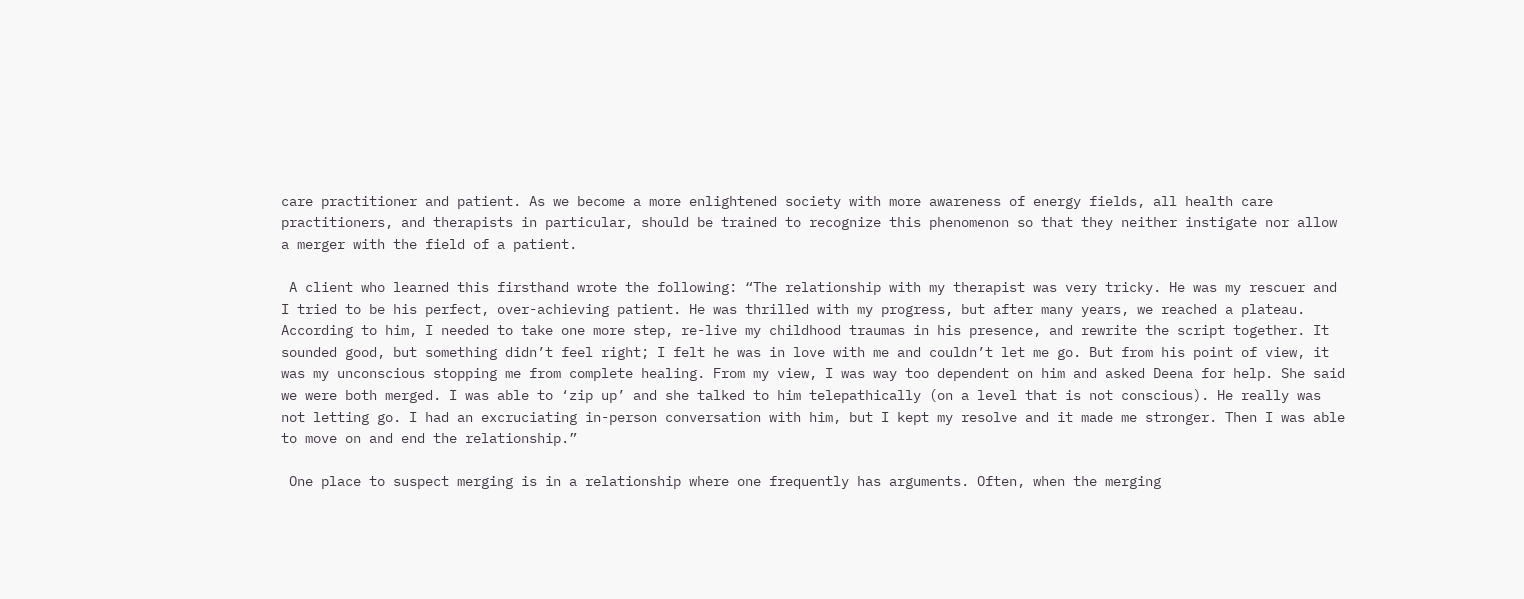care practitioner and patient. As we become a more enlightened society with more awareness of energy fields, all health care practitioners, and therapists in particular, should be trained to recognize this phenomenon so that they neither instigate nor allow a merger with the field of a patient.

 A client who learned this firsthand wrote the following: “The relationship with my therapist was very tricky. He was my rescuer and I tried to be his perfect, over-achieving patient. He was thrilled with my progress, but after many years, we reached a plateau. According to him, I needed to take one more step, re-live my childhood traumas in his presence, and rewrite the script together. It sounded good, but something didn’t feel right; I felt he was in love with me and couldn’t let me go. But from his point of view, it was my unconscious stopping me from complete healing. From my view, I was way too dependent on him and asked Deena for help. She said we were both merged. I was able to ‘zip up’ and she talked to him telepathically (on a level that is not conscious). He really was not letting go. I had an excruciating in-person conversation with him, but I kept my resolve and it made me stronger. Then I was able to move on and end the relationship.”

 One place to suspect merging is in a relationship where one frequently has arguments. Often, when the merging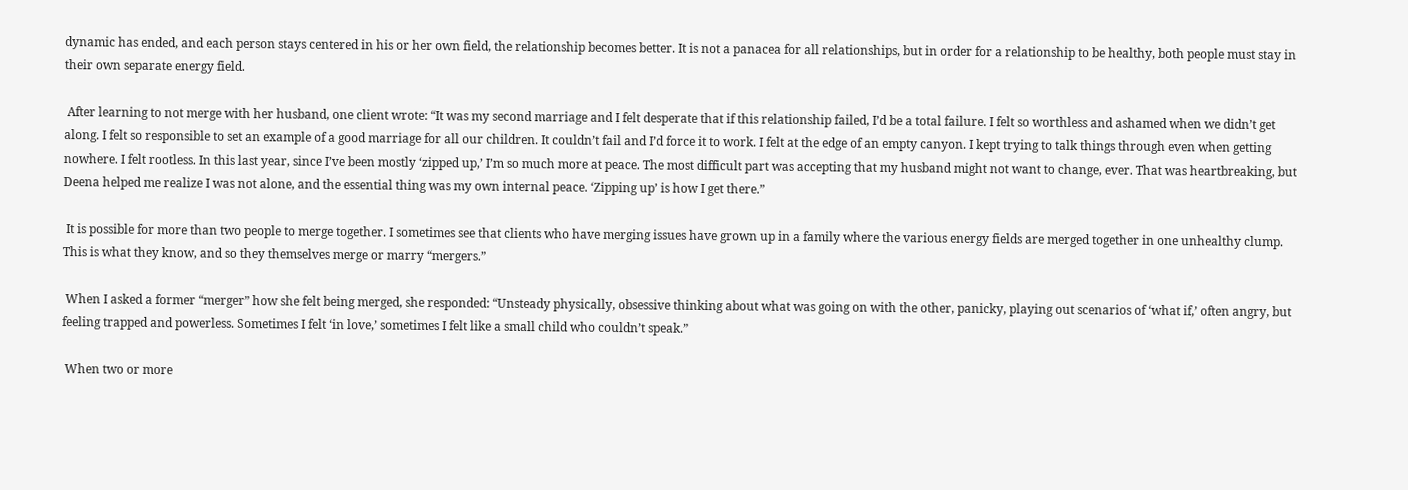dynamic has ended, and each person stays centered in his or her own field, the relationship becomes better. It is not a panacea for all relationships, but in order for a relationship to be healthy, both people must stay in their own separate energy field.

 After learning to not merge with her husband, one client wrote: “It was my second marriage and I felt desperate that if this relationship failed, I’d be a total failure. I felt so worthless and ashamed when we didn’t get along. I felt so responsible to set an example of a good marriage for all our children. It couldn’t fail and I’d force it to work. I felt at the edge of an empty canyon. I kept trying to talk things through even when getting nowhere. I felt rootless. In this last year, since I’ve been mostly ‘zipped up,’ I’m so much more at peace. The most difficult part was accepting that my husband might not want to change, ever. That was heartbreaking, but Deena helped me realize I was not alone, and the essential thing was my own internal peace. ‘Zipping up’ is how I get there.”

 It is possible for more than two people to merge together. I sometimes see that clients who have merging issues have grown up in a family where the various energy fields are merged together in one unhealthy clump. This is what they know, and so they themselves merge or marry “mergers.”

 When I asked a former “merger” how she felt being merged, she responded: “Unsteady physically, obsessive thinking about what was going on with the other, panicky, playing out scenarios of ‘what if,’ often angry, but feeling trapped and powerless. Sometimes I felt ‘in love,’ sometimes I felt like a small child who couldn’t speak.”

 When two or more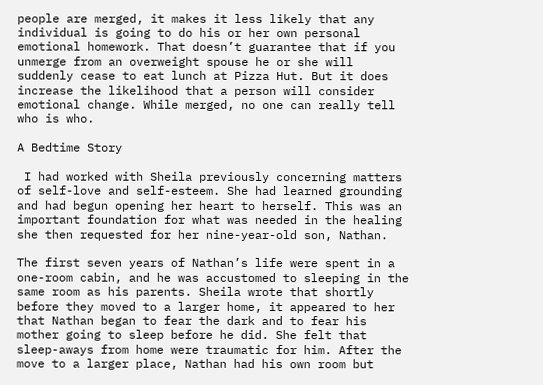people are merged, it makes it less likely that any individual is going to do his or her own personal emotional homework. That doesn’t guarantee that if you unmerge from an overweight spouse he or she will suddenly cease to eat lunch at Pizza Hut. But it does increase the likelihood that a person will consider emotional change. While merged, no one can really tell who is who.

A Bedtime Story

 I had worked with Sheila previously concerning matters of self-love and self-esteem. She had learned grounding and had begun opening her heart to herself. This was an important foundation for what was needed in the healing she then requested for her nine-year-old son, Nathan.

The first seven years of Nathan’s life were spent in a one-room cabin, and he was accustomed to sleeping in the same room as his parents. Sheila wrote that shortly before they moved to a larger home, it appeared to her that Nathan began to fear the dark and to fear his mother going to sleep before he did. She felt that sleep-aways from home were traumatic for him. After the move to a larger place, Nathan had his own room but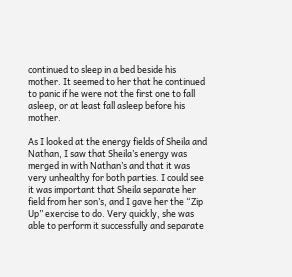continued to sleep in a bed beside his mother. It seemed to her that he continued to panic if he were not the first one to fall asleep, or at least fall asleep before his mother.

As I looked at the energy fields of Sheila and Nathan, I saw that Sheila’s energy was merged in with Nathan’s and that it was very unhealthy for both parties. I could see it was important that Sheila separate her field from her son’s, and I gave her the “Zip Up” exercise to do. Very quickly, she was able to perform it successfully and separate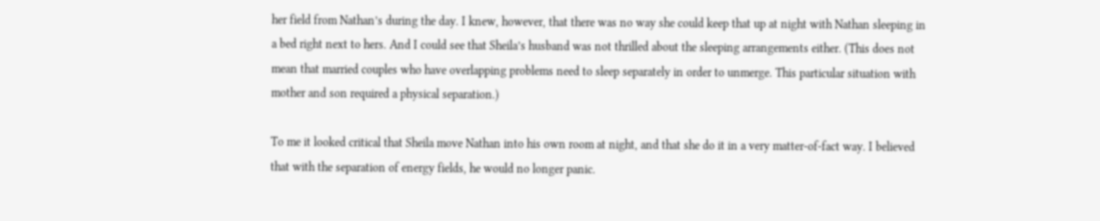her field from Nathan’s during the day. I knew, however, that there was no way she could keep that up at night with Nathan sleeping in a bed right next to hers. And I could see that Sheila’s husband was not thrilled about the sleeping arrangements either. (This does not mean that married couples who have overlapping problems need to sleep separately in order to unmerge. This particular situation with mother and son required a physical separation.)

To me it looked critical that Sheila move Nathan into his own room at night, and that she do it in a very matter-of-fact way. I believed that with the separation of energy fields, he would no longer panic.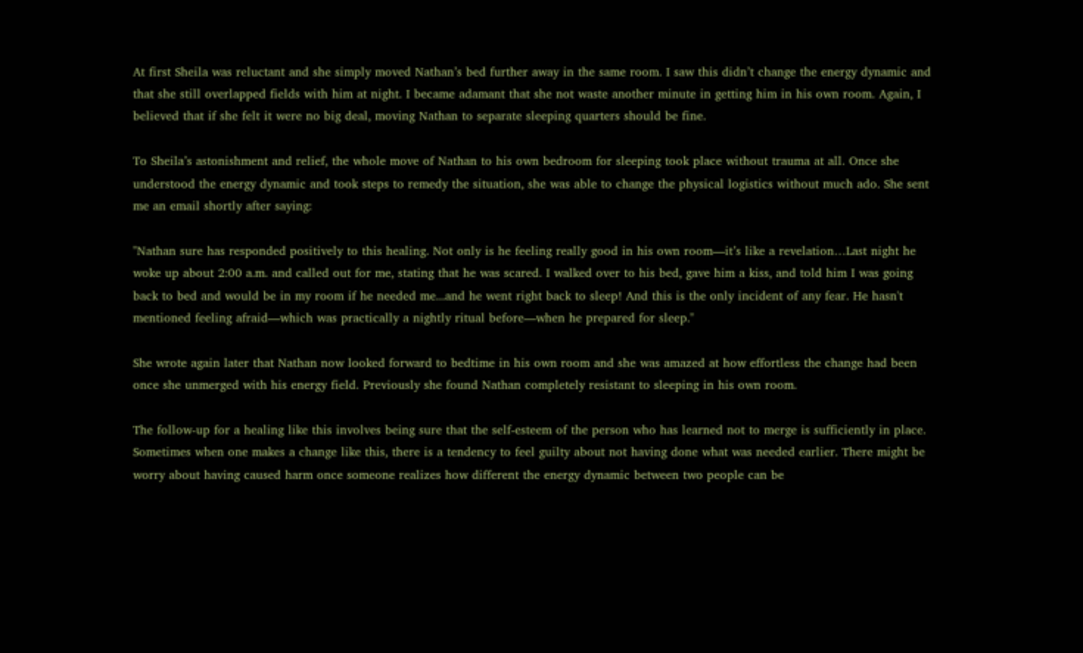At first Sheila was reluctant and she simply moved Nathan’s bed further away in the same room. I saw this didn’t change the energy dynamic and that she still overlapped fields with him at night. I became adamant that she not waste another minute in getting him in his own room. Again, I believed that if she felt it were no big deal, moving Nathan to separate sleeping quarters should be fine.

To Sheila’s astonishment and relief, the whole move of Nathan to his own bedroom for sleeping took place without trauma at all. Once she understood the energy dynamic and took steps to remedy the situation, she was able to change the physical logistics without much ado. She sent me an email shortly after saying:

"Nathan sure has responded positively to this healing. Not only is he feeling really good in his own room—it’s like a revelation…Last night he woke up about 2:00 a.m. and called out for me, stating that he was scared. I walked over to his bed, gave him a kiss, and told him I was going back to bed and would be in my room if he needed me...and he went right back to sleep! And this is the only incident of any fear. He hasn't mentioned feeling afraid—which was practically a nightly ritual before—when he prepared for sleep."

She wrote again later that Nathan now looked forward to bedtime in his own room and she was amazed at how effortless the change had been once she unmerged with his energy field. Previously she found Nathan completely resistant to sleeping in his own room.

The follow-up for a healing like this involves being sure that the self-esteem of the person who has learned not to merge is sufficiently in place. Sometimes when one makes a change like this, there is a tendency to feel guilty about not having done what was needed earlier. There might be worry about having caused harm once someone realizes how different the energy dynamic between two people can be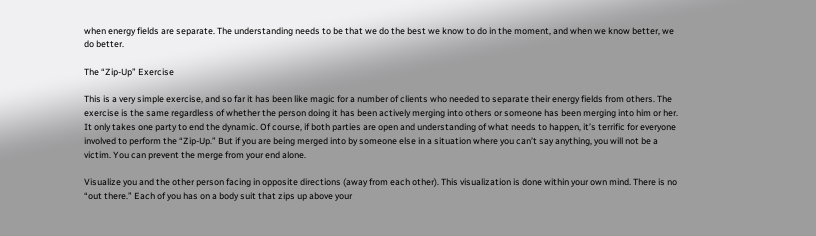when energy fields are separate. The understanding needs to be that we do the best we know to do in the moment, and when we know better, we do better.

The “Zip-Up” Exercise

This is a very simple exercise, and so far it has been like magic for a number of clients who needed to separate their energy fields from others. The exercise is the same regardless of whether the person doing it has been actively merging into others or someone has been merging into him or her. It only takes one party to end the dynamic. Of course, if both parties are open and understanding of what needs to happen, it’s terrific for everyone involved to perform the “Zip-Up.” But if you are being merged into by someone else in a situation where you can’t say anything, you will not be a victim. You can prevent the merge from your end alone.

Visualize you and the other person facing in opposite directions (away from each other). This visualization is done within your own mind. There is no “out there.” Each of you has on a body suit that zips up above your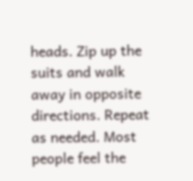heads. Zip up the suits and walk away in opposite directions. Repeat as needed. Most people feel the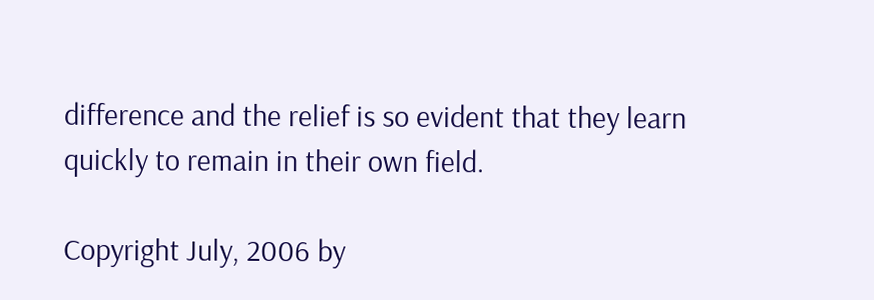difference and the relief is so evident that they learn quickly to remain in their own field.

Copyright July, 2006 by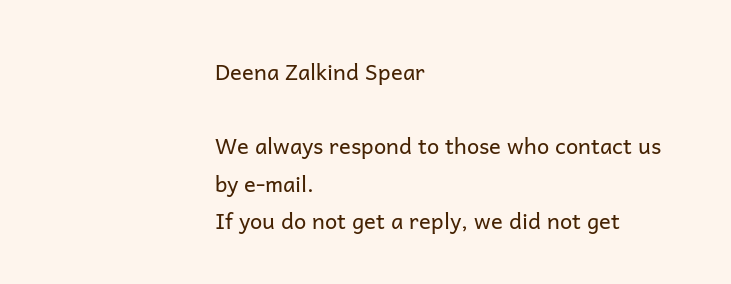Deena Zalkind Spear

We always respond to those who contact us by e-mail.
If you do not get a reply, we did not get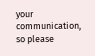your communication, so please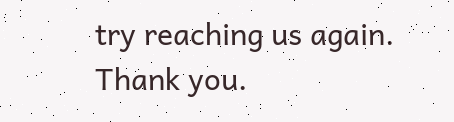try reaching us again. Thank you.